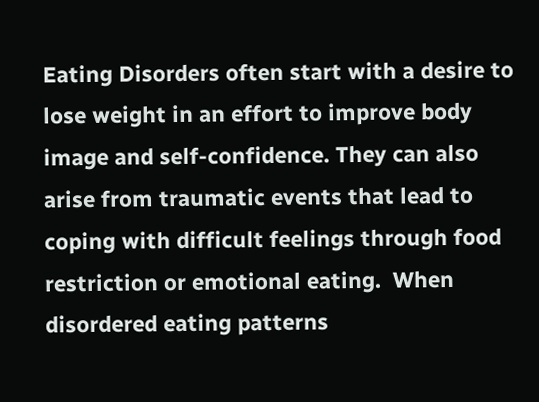Eating Disorders often start with a desire to lose weight in an effort to improve body image and self-confidence. They can also arise from traumatic events that lead to coping with difficult feelings through food restriction or emotional eating.  When disordered eating patterns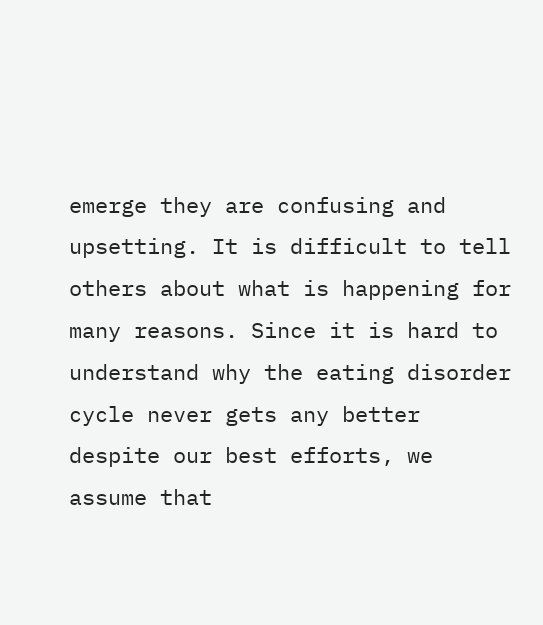emerge they are confusing and upsetting. It is difficult to tell others about what is happening for many reasons. Since it is hard to understand why the eating disorder cycle never gets any better despite our best efforts, we assume that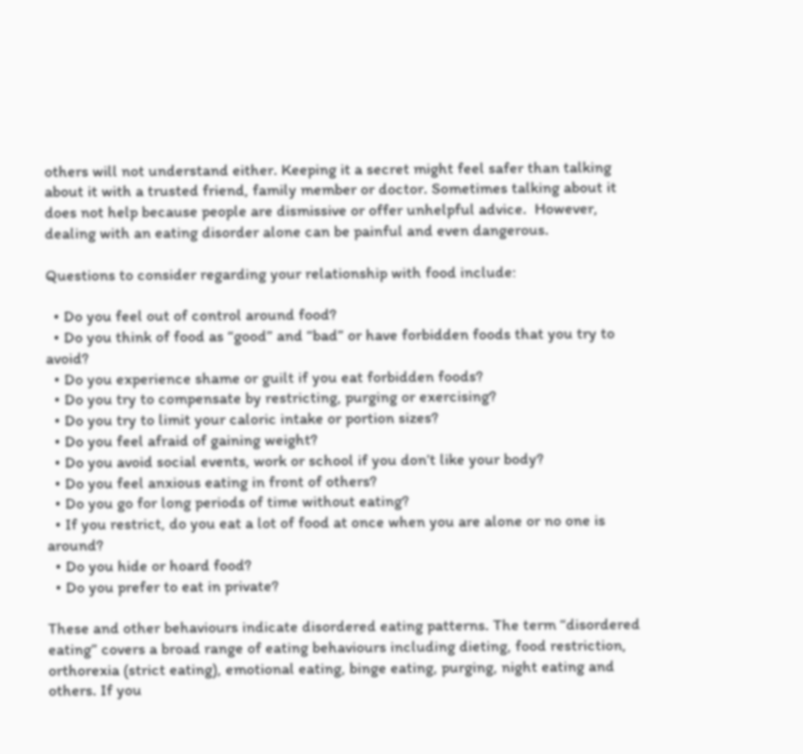others will not understand either. Keeping it a secret might feel safer than talking about it with a trusted friend, family member or doctor. Sometimes talking about it does not help because people are dismissive or offer unhelpful advice.  However, dealing with an eating disorder alone can be painful and even dangerous.

Questions to consider regarding your relationship with food include:

  • Do you feel out of control around food?
  • Do you think of food as “good” and “bad” or have forbidden foods that you try to avoid?
  • Do you experience shame or guilt if you eat forbidden foods?
  • Do you try to compensate by restricting, purging or exercising?
  • Do you try to limit your caloric intake or portion sizes?
  • Do you feel afraid of gaining weight?
  • Do you avoid social events, work or school if you don’t like your body?
  • Do you feel anxious eating in front of others?
  • Do you go for long periods of time without eating?
  • If you restrict, do you eat a lot of food at once when you are alone or no one is around?
  • Do you hide or hoard food?
  • Do you prefer to eat in private?

These and other behaviours indicate disordered eating patterns. The term “disordered eating” covers a broad range of eating behaviours including dieting, food restriction, orthorexia (strict eating), emotional eating, binge eating, purging, night eating and others. If you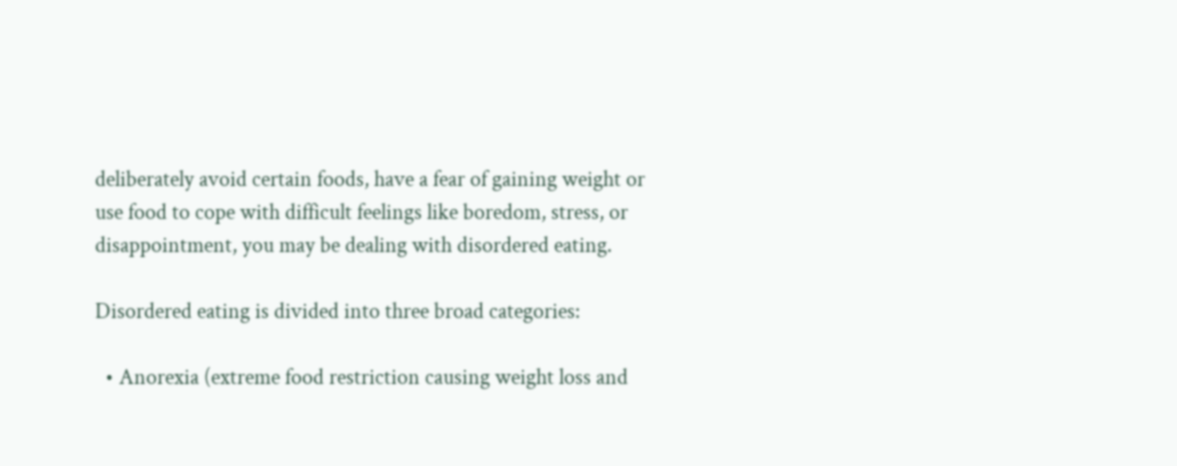deliberately avoid certain foods, have a fear of gaining weight or use food to cope with difficult feelings like boredom, stress, or disappointment, you may be dealing with disordered eating.

Disordered eating is divided into three broad categories:

  • Anorexia (extreme food restriction causing weight loss and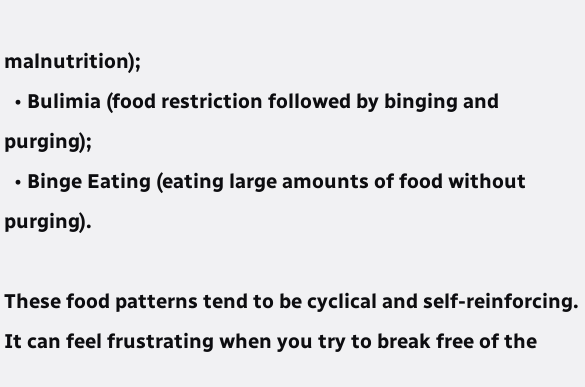malnutrition);
  • Bulimia (food restriction followed by binging and purging);
  • Binge Eating (eating large amounts of food without purging).

These food patterns tend to be cyclical and self-reinforcing.  It can feel frustrating when you try to break free of the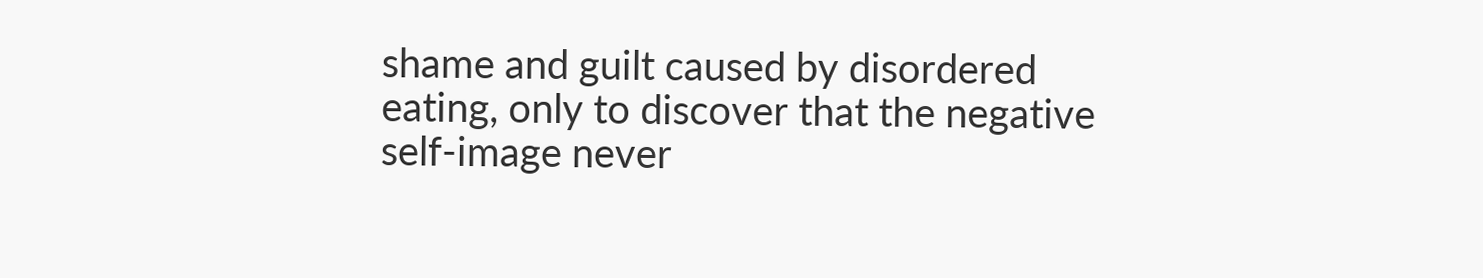shame and guilt caused by disordered eating, only to discover that the negative self-image never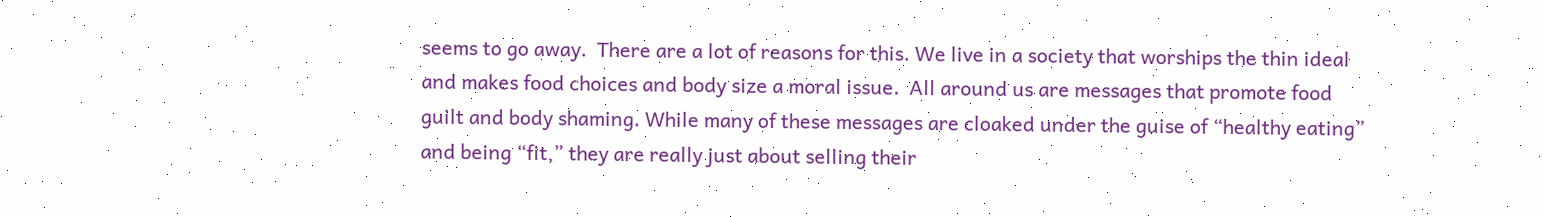seems to go away.  There are a lot of reasons for this. We live in a society that worships the thin ideal and makes food choices and body size a moral issue.  All around us are messages that promote food guilt and body shaming. While many of these messages are cloaked under the guise of “healthy eating” and being “fit,” they are really just about selling their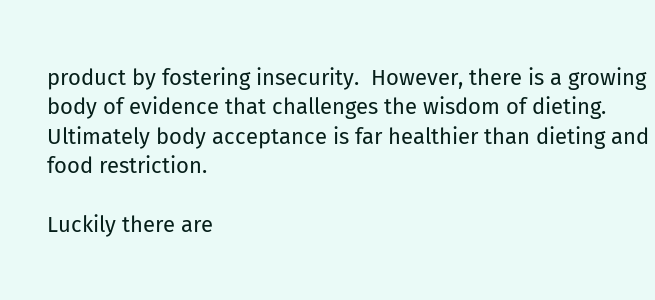product by fostering insecurity.  However, there is a growing body of evidence that challenges the wisdom of dieting. Ultimately body acceptance is far healthier than dieting and food restriction.

Luckily there are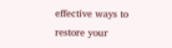effective ways to restore your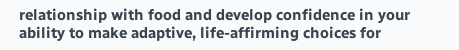relationship with food and develop confidence in your ability to make adaptive, life-affirming choices for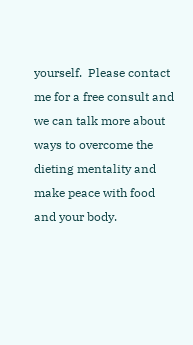yourself.  Please contact me for a free consult and we can talk more about ways to overcome the dieting mentality and make peace with food and your body.